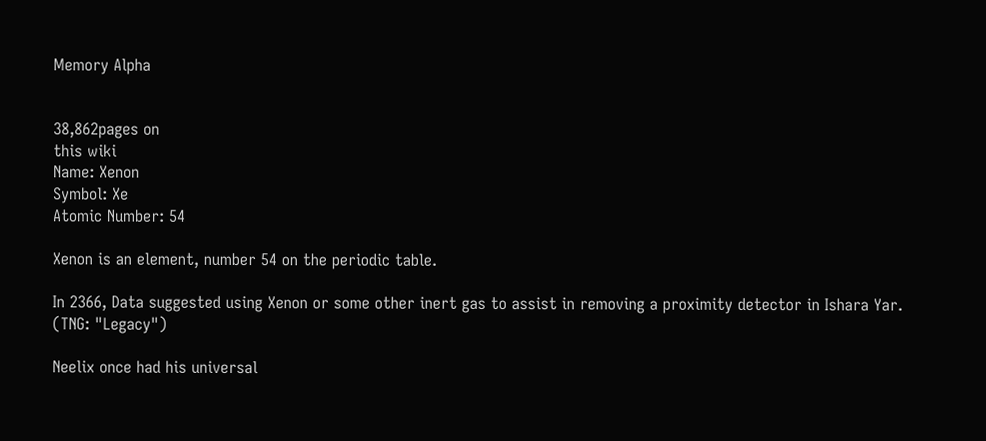Memory Alpha


38,862pages on
this wiki
Name: Xenon
Symbol: Xe
Atomic Number: 54

Xenon is an element, number 54 on the periodic table.

In 2366, Data suggested using Xenon or some other inert gas to assist in removing a proximity detector in Ishara Yar. (TNG: "Legacy")

Neelix once had his universal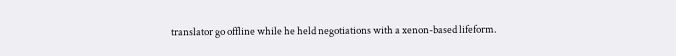translator go offline while he held negotiations with a xenon-based lifeform.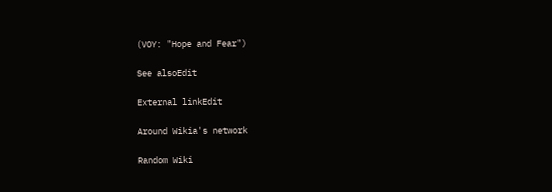(VOY: "Hope and Fear")

See alsoEdit

External linkEdit

Around Wikia's network

Random Wiki